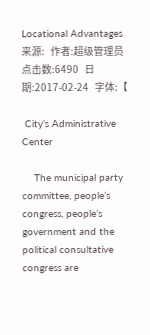Locational Advantages
来源:   作者:超级管理员   点击数:6490   日期:2017-02-24   字体:【

 City’s Administrative Center

    The municipal party committee, people’s congress, people’s government and the political consultative congress are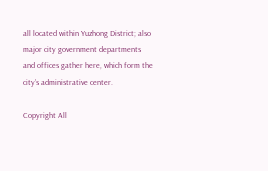all located within Yuzhong District; also major city government departments and offices gather here, which form the city’s administrative center.

Copyright All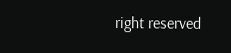right reserved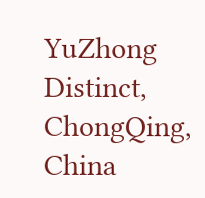YuZhong Distinct, ChongQing, China